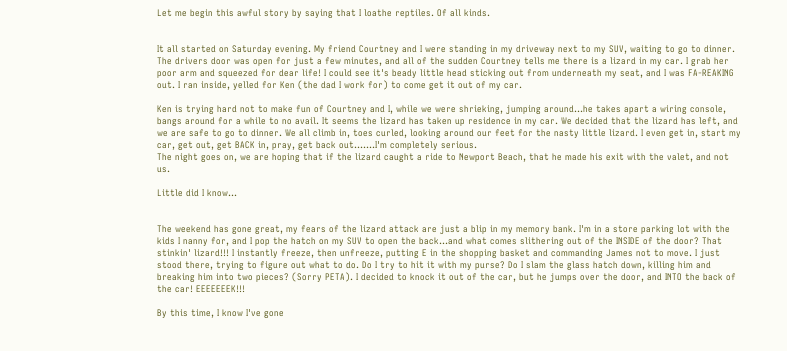Let me begin this awful story by saying that I loathe reptiles. Of all kinds.


It all started on Saturday evening. My friend Courtney and I were standing in my driveway next to my SUV, waiting to go to dinner. The drivers door was open for just a few minutes, and all of the sudden Courtney tells me there is a lizard in my car. I grab her poor arm and squeezed for dear life! I could see it's beady little head sticking out from underneath my seat, and I was FA-REAKING out. I ran inside, yelled for Ken (the dad I work for) to come get it out of my car.

Ken is trying hard not to make fun of Courtney and I, while we were shrieking, jumping around...he takes apart a wiring console, bangs around for a while to no avail. It seems the lizard has taken up residence in my car. We decided that the lizard has left, and we are safe to go to dinner. We all climb in, toes curled, looking around our feet for the nasty little lizard. I even get in, start my car, get out, get BACK in, pray, get back out.......I'm completely serious.
The night goes on, we are hoping that if the lizard caught a ride to Newport Beach, that he made his exit with the valet, and not us.

Little did I know...


The weekend has gone great, my fears of the lizard attack are just a blip in my memory bank. I'm in a store parking lot with the kids I nanny for, and I pop the hatch on my SUV to open the back...and what comes slithering out of the INSIDE of the door? That stinkin' lizard!!! I instantly freeze, then unfreeze, putting E in the shopping basket and commanding James not to move. I just stood there, trying to figure out what to do. Do I try to hit it with my purse? Do I slam the glass hatch down, killing him and breaking him into two pieces? (Sorry PETA). I decided to knock it out of the car, but he jumps over the door, and INTO the back of the car! EEEEEEEK!!!

By this time, I know I've gone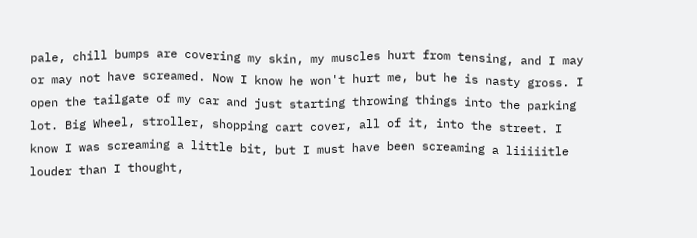pale, chill bumps are covering my skin, my muscles hurt from tensing, and I may or may not have screamed. Now I know he won't hurt me, but he is nasty gross. I open the tailgate of my car and just starting throwing things into the parking lot. Big Wheel, stroller, shopping cart cover, all of it, into the street. I know I was screaming a little bit, but I must have been screaming a liiiiitle louder than I thought,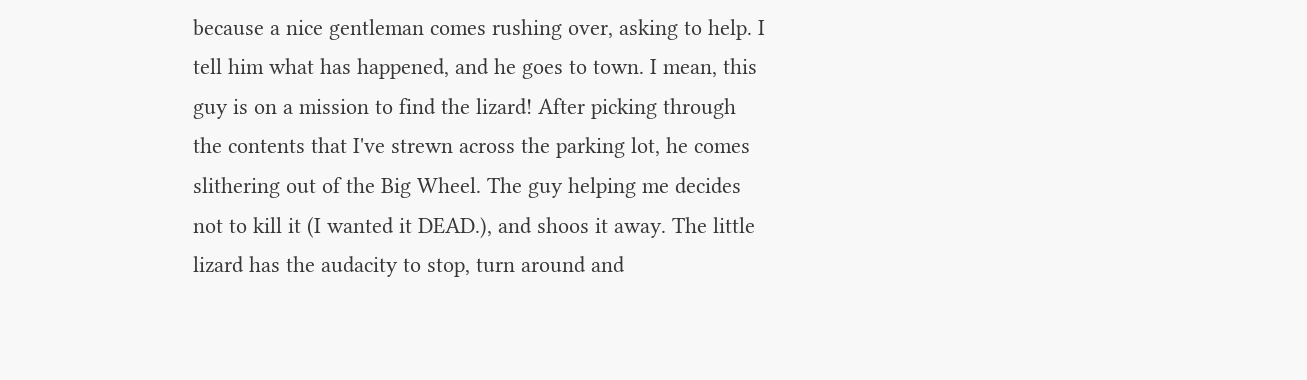because a nice gentleman comes rushing over, asking to help. I tell him what has happened, and he goes to town. I mean, this guy is on a mission to find the lizard! After picking through the contents that I've strewn across the parking lot, he comes slithering out of the Big Wheel. The guy helping me decides not to kill it (I wanted it DEAD.), and shoos it away. The little lizard has the audacity to stop, turn around and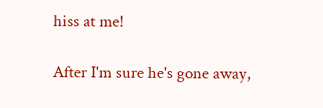hiss at me!

After I'm sure he's gone away,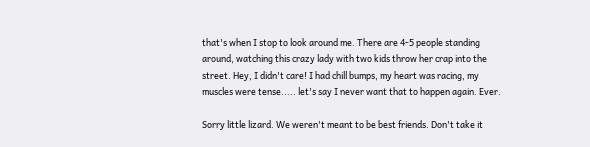that's when I stop to look around me. There are 4-5 people standing around, watching this crazy lady with two kids throw her crap into the street. Hey, I didn't care! I had chill bumps, my heart was racing, my muscles were tense..... let's say I never want that to happen again. Ever.

Sorry little lizard. We weren't meant to be best friends. Don't take it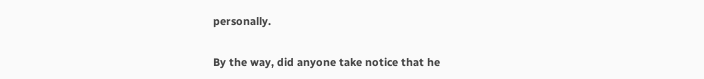personally.

By the way, did anyone take notice that he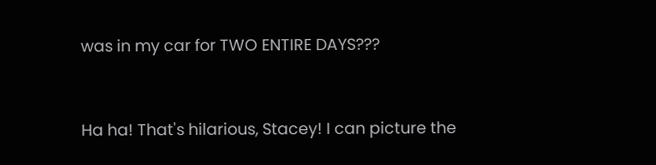was in my car for TWO ENTIRE DAYS???


Ha ha! That's hilarious, Stacey! I can picture the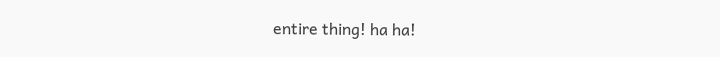entire thing! ha ha!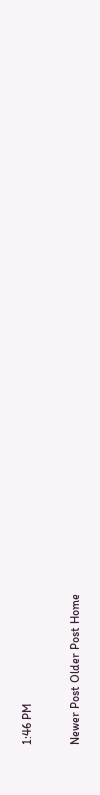1:46 PM

Newer Post Older Post Home